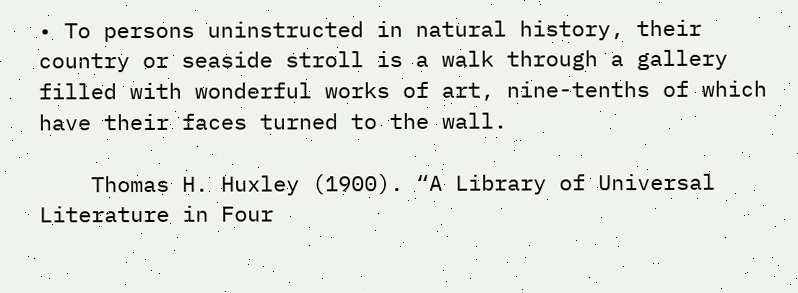• To persons uninstructed in natural history, their country or seaside stroll is a walk through a gallery filled with wonderful works of art, nine-tenths of which have their faces turned to the wall.

    Thomas H. Huxley (1900). “A Library of Universal Literature in Four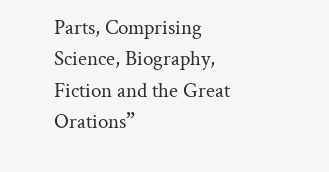Parts, Comprising Science, Biography, Fiction and the Great Orations”